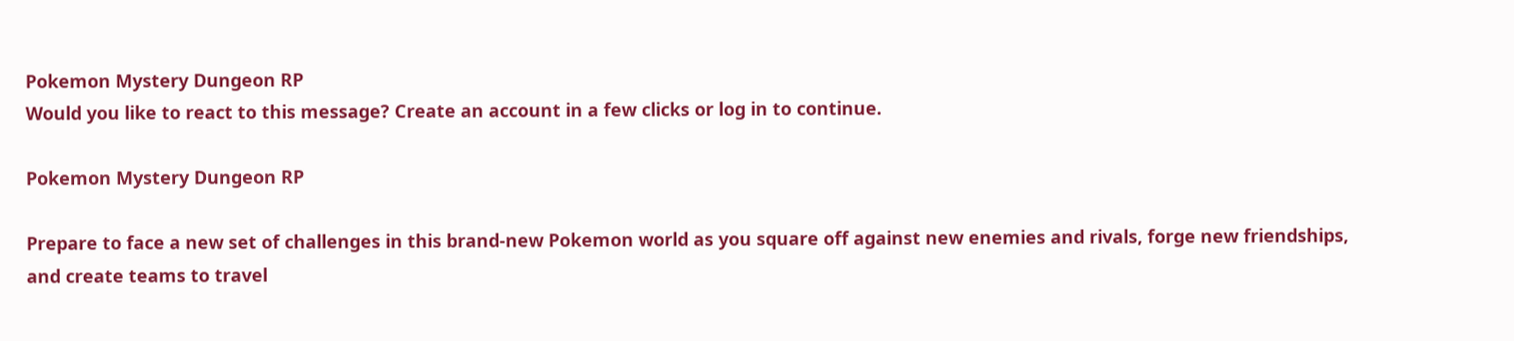Pokemon Mystery Dungeon RP
Would you like to react to this message? Create an account in a few clicks or log in to continue.

Pokemon Mystery Dungeon RP

Prepare to face a new set of challenges in this brand-new Pokemon world as you square off against new enemies and rivals, forge new friendships, and create teams to travel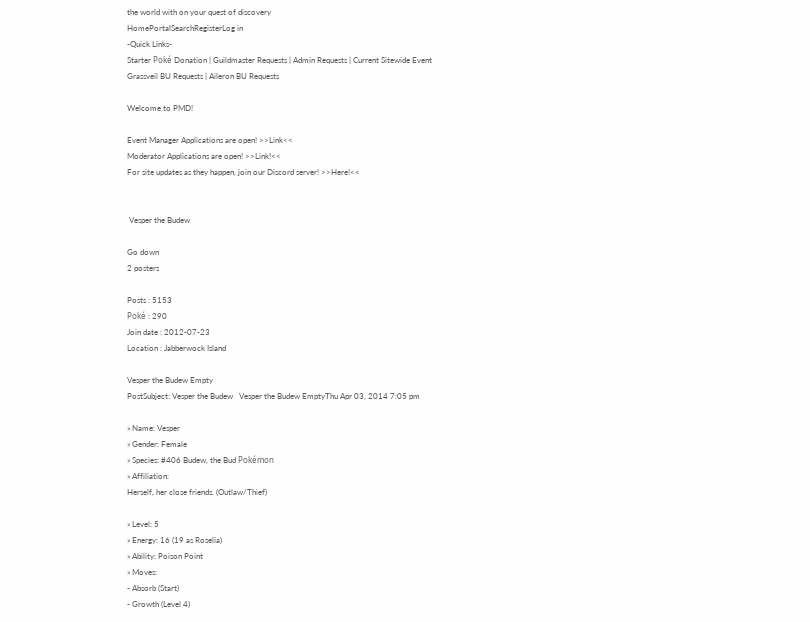the world with on your quest of discovery
HomePortalSearchRegisterLog in
-Quick Links-
Starter Poké Donation | Guildmaster Requests | Admin Requests | Current Sitewide Event
Grassveil BU Requests | Aileron BU Requests

Welcome to PMD!

Event Manager Applications are open! >>Link<<
Moderator Applications are open! >>Link!<<
For site updates as they happen, join our Discord server! >>Here!<<


 Vesper the Budew

Go down
2 posters

Posts : 5153
Poké : 290
Join date : 2012-07-23
Location : Jabberwock Island

Vesper the Budew Empty
PostSubject: Vesper the Budew   Vesper the Budew EmptyThu Apr 03, 2014 7:05 pm

» Name: Vesper
» Gender: Female
» Species: #406 Budew, the Bud Pokémon
» Affiliation:
Herself, her close friends. (Outlaw/Thief)

» Level: 5
» Energy: 16 (19 as Roselia)
» Ability: Poison Point
» Moves:
- Absorb (Start)
- Growth (Level 4)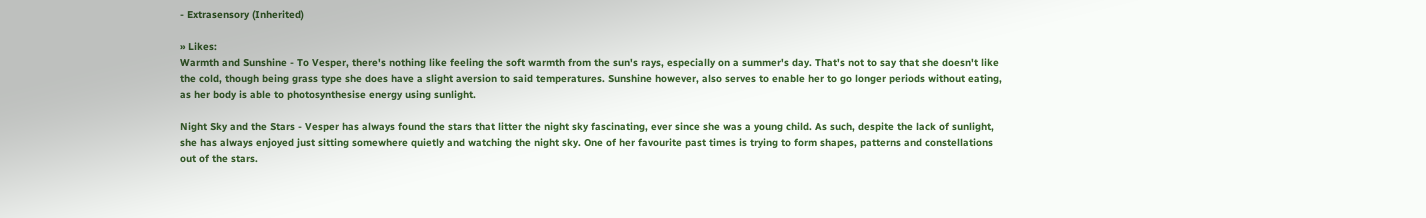- Extrasensory (Inherited)

» Likes:
Warmth and Sunshine - To Vesper, there's nothing like feeling the soft warmth from the sun's rays, especially on a summer's day. That's not to say that she doesn't like the cold, though being grass type she does have a slight aversion to said temperatures. Sunshine however, also serves to enable her to go longer periods without eating, as her body is able to photosynthesise energy using sunlight.

Night Sky and the Stars - Vesper has always found the stars that litter the night sky fascinating, ever since she was a young child. As such, despite the lack of sunlight, she has always enjoyed just sitting somewhere quietly and watching the night sky. One of her favourite past times is trying to form shapes, patterns and constellations out of the stars.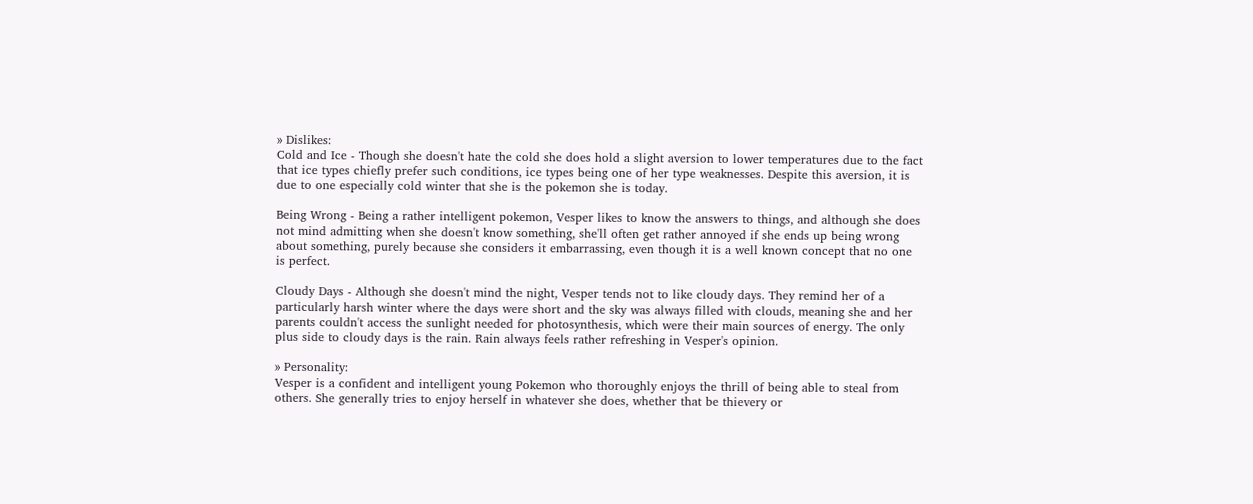» Dislikes:
Cold and Ice - Though she doesn't hate the cold she does hold a slight aversion to lower temperatures due to the fact that ice types chiefly prefer such conditions, ice types being one of her type weaknesses. Despite this aversion, it is due to one especially cold winter that she is the pokemon she is today.

Being Wrong - Being a rather intelligent pokemon, Vesper likes to know the answers to things, and although she does not mind admitting when she doesn't know something, she'll often get rather annoyed if she ends up being wrong about something, purely because she considers it embarrassing, even though it is a well known concept that no one is perfect.

Cloudy Days - Although she doesn't mind the night, Vesper tends not to like cloudy days. They remind her of a particularly harsh winter where the days were short and the sky was always filled with clouds, meaning she and her parents couldn't access the sunlight needed for photosynthesis, which were their main sources of energy. The only plus side to cloudy days is the rain. Rain always feels rather refreshing in Vesper's opinion.

» Personality:
Vesper is a confident and intelligent young Pokemon who thoroughly enjoys the thrill of being able to steal from others. She generally tries to enjoy herself in whatever she does, whether that be thievery or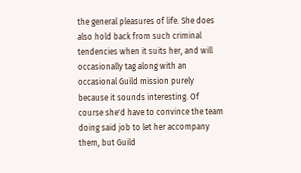the general pleasures of life. She does also hold back from such criminal tendencies when it suits her, and will occasionally tag along with an occasional Guild mission purely because it sounds interesting. Of course she'd have to convince the team doing said job to let her accompany them, but Guild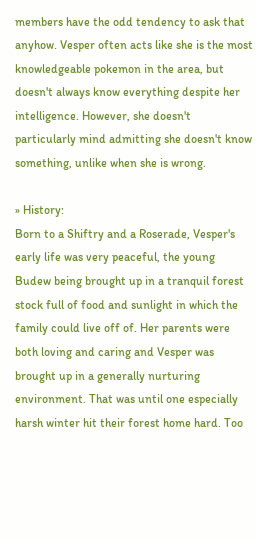members have the odd tendency to ask that anyhow. Vesper often acts like she is the most knowledgeable pokemon in the area, but doesn't always know everything despite her intelligence. However, she doesn't particularly mind admitting she doesn't know something, unlike when she is wrong.

» History:
Born to a Shiftry and a Roserade, Vesper's early life was very peaceful, the young Budew being brought up in a tranquil forest stock full of food and sunlight in which the family could live off of. Her parents were both loving and caring and Vesper was brought up in a generally nurturing environment. That was until one especially harsh winter hit their forest home hard. Too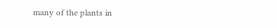many of the plants in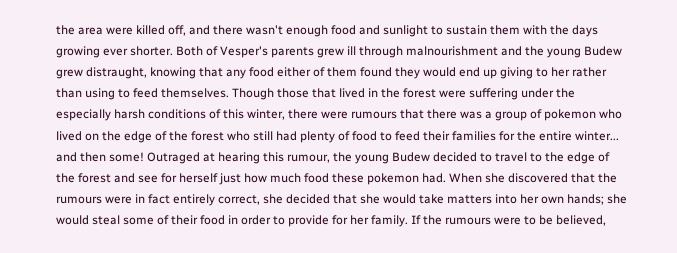the area were killed off, and there wasn't enough food and sunlight to sustain them with the days growing ever shorter. Both of Vesper's parents grew ill through malnourishment and the young Budew grew distraught, knowing that any food either of them found they would end up giving to her rather than using to feed themselves. Though those that lived in the forest were suffering under the especially harsh conditions of this winter, there were rumours that there was a group of pokemon who lived on the edge of the forest who still had plenty of food to feed their families for the entire winter... and then some! Outraged at hearing this rumour, the young Budew decided to travel to the edge of the forest and see for herself just how much food these pokemon had. When she discovered that the rumours were in fact entirely correct, she decided that she would take matters into her own hands; she would steal some of their food in order to provide for her family. If the rumours were to be believed,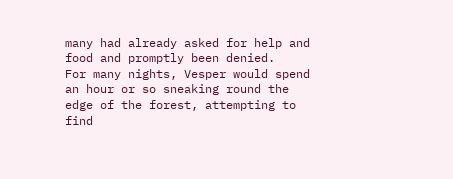many had already asked for help and food and promptly been denied.
For many nights, Vesper would spend an hour or so sneaking round the edge of the forest, attempting to find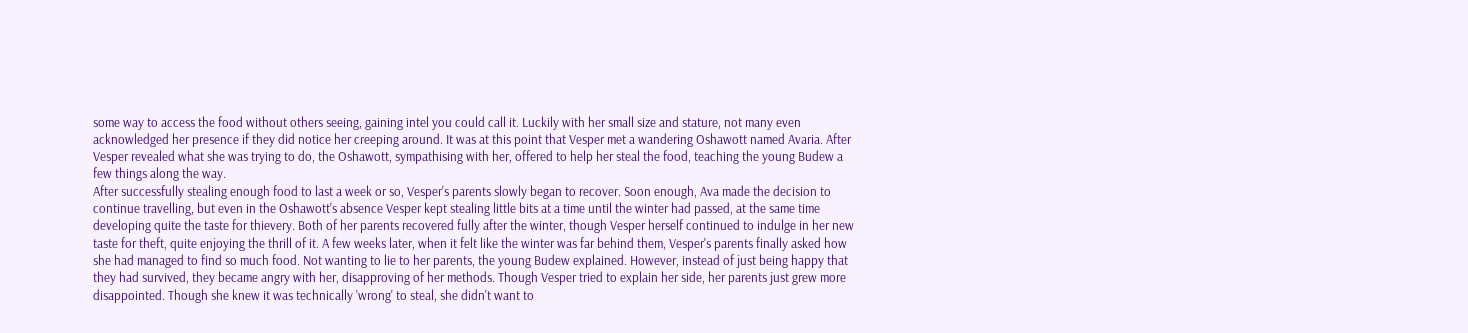some way to access the food without others seeing, gaining intel you could call it. Luckily with her small size and stature, not many even acknowledged her presence if they did notice her creeping around. It was at this point that Vesper met a wandering Oshawott named Avaria. After Vesper revealed what she was trying to do, the Oshawott, sympathising with her, offered to help her steal the food, teaching the young Budew a few things along the way.
After successfully stealing enough food to last a week or so, Vesper's parents slowly began to recover. Soon enough, Ava made the decision to continue travelling, but even in the Oshawott's absence Vesper kept stealing little bits at a time until the winter had passed, at the same time developing quite the taste for thievery. Both of her parents recovered fully after the winter, though Vesper herself continued to indulge in her new taste for theft, quite enjoying the thrill of it. A few weeks later, when it felt like the winter was far behind them, Vesper's parents finally asked how she had managed to find so much food. Not wanting to lie to her parents, the young Budew explained. However, instead of just being happy that they had survived, they became angry with her, disapproving of her methods. Though Vesper tried to explain her side, her parents just grew more disappointed. Though she knew it was technically 'wrong' to steal, she didn't want to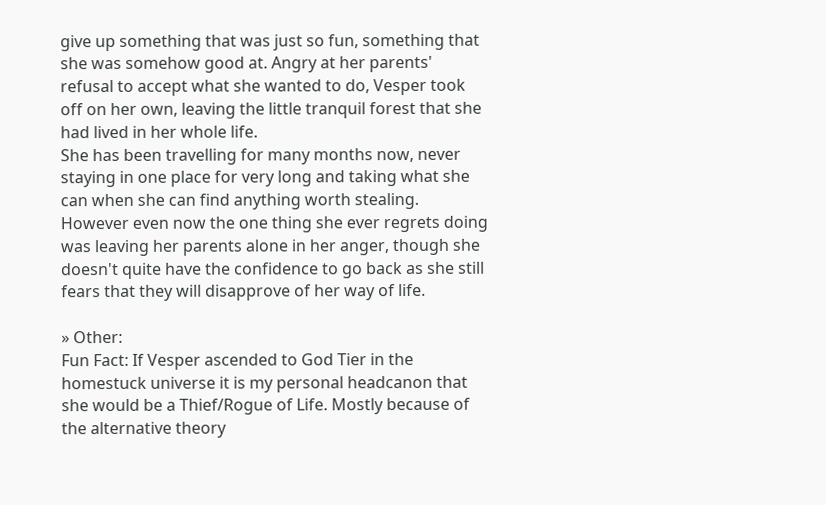give up something that was just so fun, something that she was somehow good at. Angry at her parents' refusal to accept what she wanted to do, Vesper took off on her own, leaving the little tranquil forest that she had lived in her whole life.
She has been travelling for many months now, never staying in one place for very long and taking what she can when she can find anything worth stealing. However even now the one thing she ever regrets doing was leaving her parents alone in her anger, though she doesn't quite have the confidence to go back as she still fears that they will disapprove of her way of life.

» Other:
Fun Fact: If Vesper ascended to God Tier in the homestuck universe it is my personal headcanon that she would be a Thief/Rogue of Life. Mostly because of the alternative theory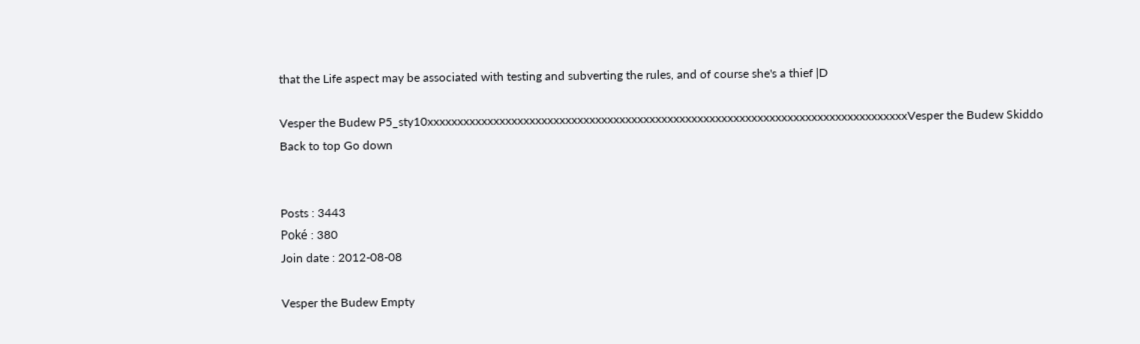that the Life aspect may be associated with testing and subverting the rules, and of course she's a thief |D

Vesper the Budew P5_sty10xxxxxxxxxxxxxxxxxxxxxxxxxxxxxxxxxxxxxxxxxxxxxxxxxxxxxxxxxxxxxxxxxxxxxxxxxxxxxxxxVesper the Budew Skiddo
Back to top Go down


Posts : 3443
Poké : 380
Join date : 2012-08-08

Vesper the Budew Empty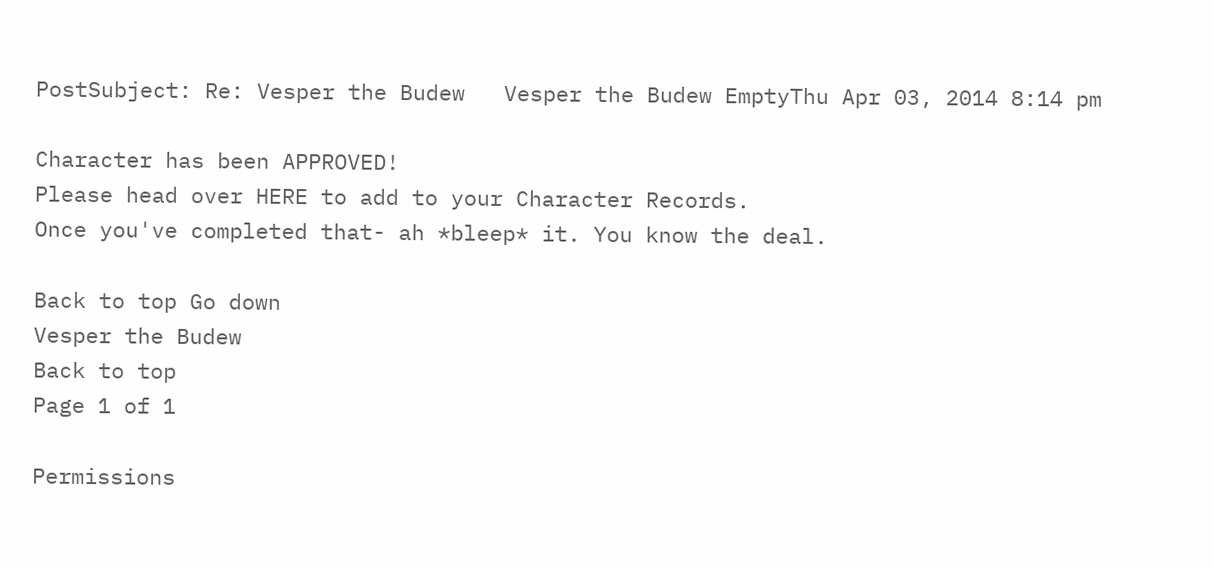PostSubject: Re: Vesper the Budew   Vesper the Budew EmptyThu Apr 03, 2014 8:14 pm

Character has been APPROVED!
Please head over HERE to add to your Character Records.
Once you've completed that- ah *bleep* it. You know the deal.

Back to top Go down
Vesper the Budew
Back to top
Page 1 of 1

Permissions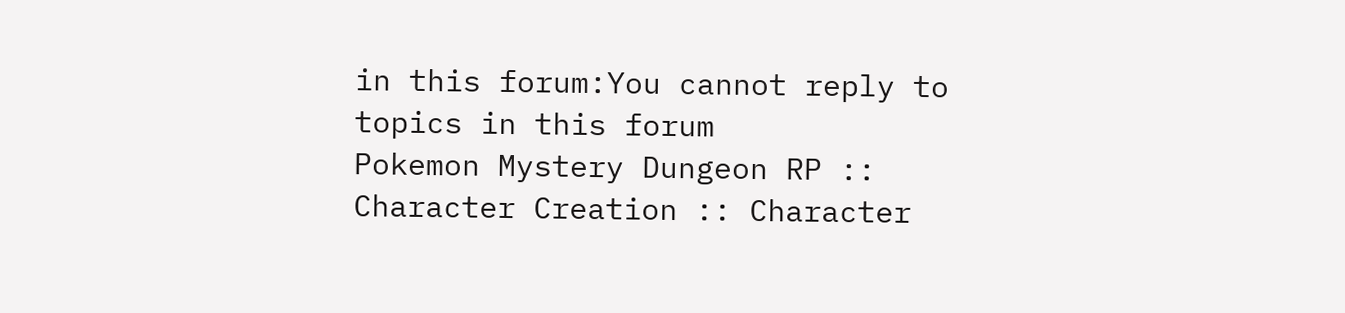in this forum:You cannot reply to topics in this forum
Pokemon Mystery Dungeon RP :: Character Creation :: Character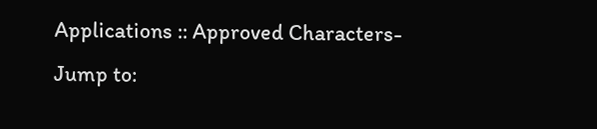Applications :: Approved Characters-
Jump to: